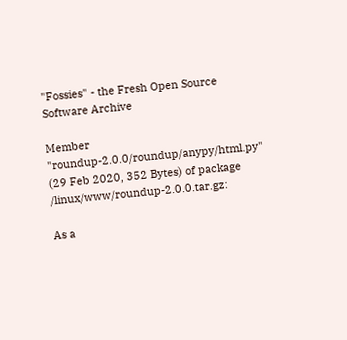"Fossies" - the Fresh Open Source Software Archive

Member "roundup-2.0.0/roundup/anypy/html.py" (29 Feb 2020, 352 Bytes) of package /linux/www/roundup-2.0.0.tar.gz:

As a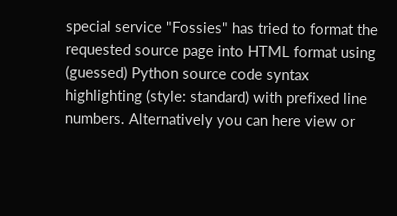special service "Fossies" has tried to format the requested source page into HTML format using (guessed) Python source code syntax highlighting (style: standard) with prefixed line numbers. Alternatively you can here view or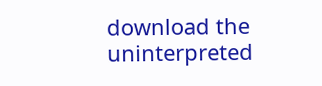download the uninterpreted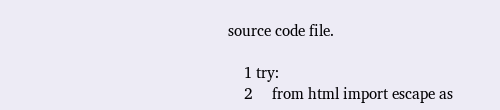source code file.

    1 try:
    2     from html import escape as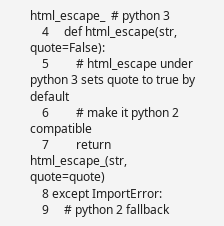html_escape_  # python 3
    4     def html_escape(str, quote=False):
    5         # html_escape under python 3 sets quote to true by default
    6         # make it python 2 compatible
    7         return html_escape_(str, quote=quote)
    8 except ImportError:
    9     # python 2 fallback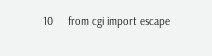10     from cgi import escape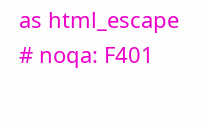as html_escape  # noqa: F401